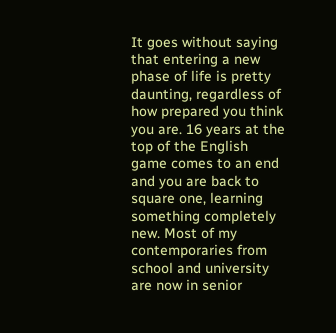It goes without saying that entering a new phase of life is pretty daunting, regardless of how prepared you think you are. 16 years at the top of the English game comes to an end and you are back to square one, learning something completely new. Most of my contemporaries from school and university are now in senior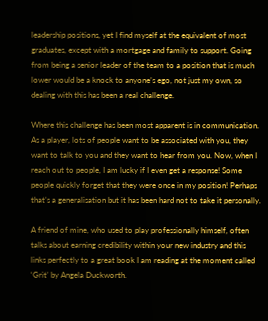leadership positions, yet I find myself at the equivalent of most graduates, except with a mortgage and family to support. Going from being a senior leader of the team to a position that is much lower would be a knock to anyone’s ego, not just my own, so dealing with this has been a real challenge.

Where this challenge has been most apparent is in communication. As a player, lots of people want to be associated with you, they want to talk to you and they want to hear from you. Now, when I reach out to people, I am lucky if I even get a response! Some people quickly forget that they were once in my position! Perhaps that’s a generalisation but it has been hard not to take it personally.

A friend of mine, who used to play professionally himself, often talks about earning credibility within your new industry and this links perfectly to a great book I am reading at the moment called ‘Grit’ by Angela Duckworth.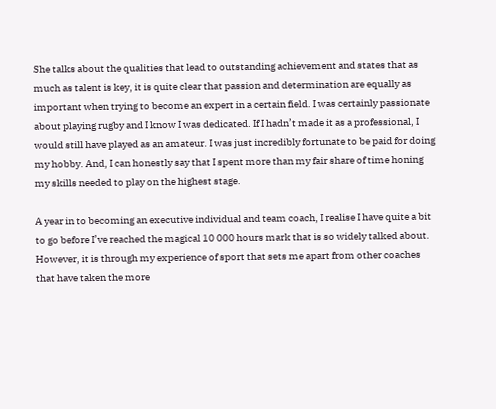She talks about the qualities that lead to outstanding achievement and states that as much as talent is key, it is quite clear that passion and determination are equally as important when trying to become an expert in a certain field. I was certainly passionate about playing rugby and I know I was dedicated. If I hadn’t made it as a professional, I would still have played as an amateur. I was just incredibly fortunate to be paid for doing my hobby. And, I can honestly say that I spent more than my fair share of time honing my skills needed to play on the highest stage.

A year in to becoming an executive individual and team coach, I realise I have quite a bit to go before I’ve reached the magical 10 000 hours mark that is so widely talked about. However, it is through my experience of sport that sets me apart from other coaches that have taken the more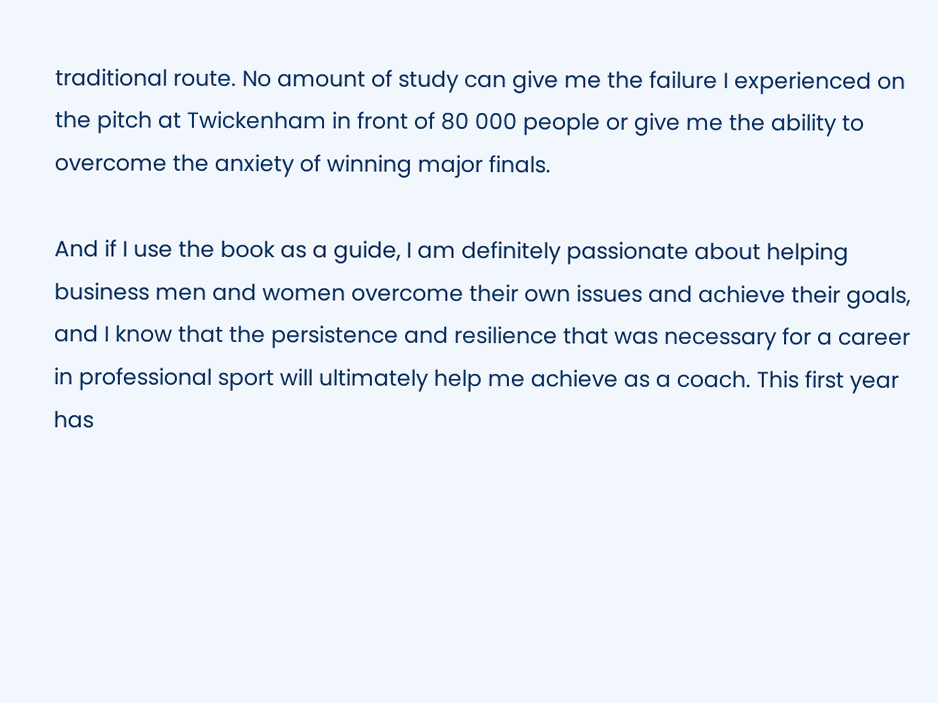traditional route. No amount of study can give me the failure I experienced on the pitch at Twickenham in front of 80 000 people or give me the ability to overcome the anxiety of winning major finals.

And if I use the book as a guide, I am definitely passionate about helping business men and women overcome their own issues and achieve their goals, and I know that the persistence and resilience that was necessary for a career in professional sport will ultimately help me achieve as a coach. This first year has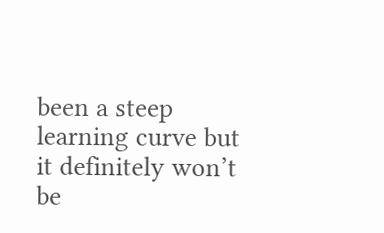been a steep learning curve but it definitely won’t be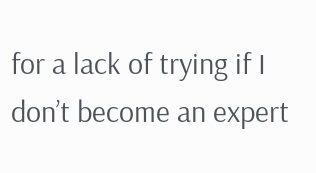for a lack of trying if I don’t become an expert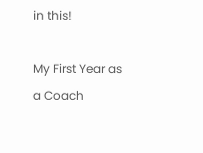in this!

My First Year as a Coach